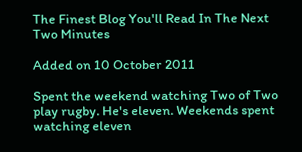The Finest Blog You'll Read In The Next Two Minutes

Added on 10 October 2011

Spent the weekend watching Two of Two play rugby. He's eleven. Weekends spent watching eleven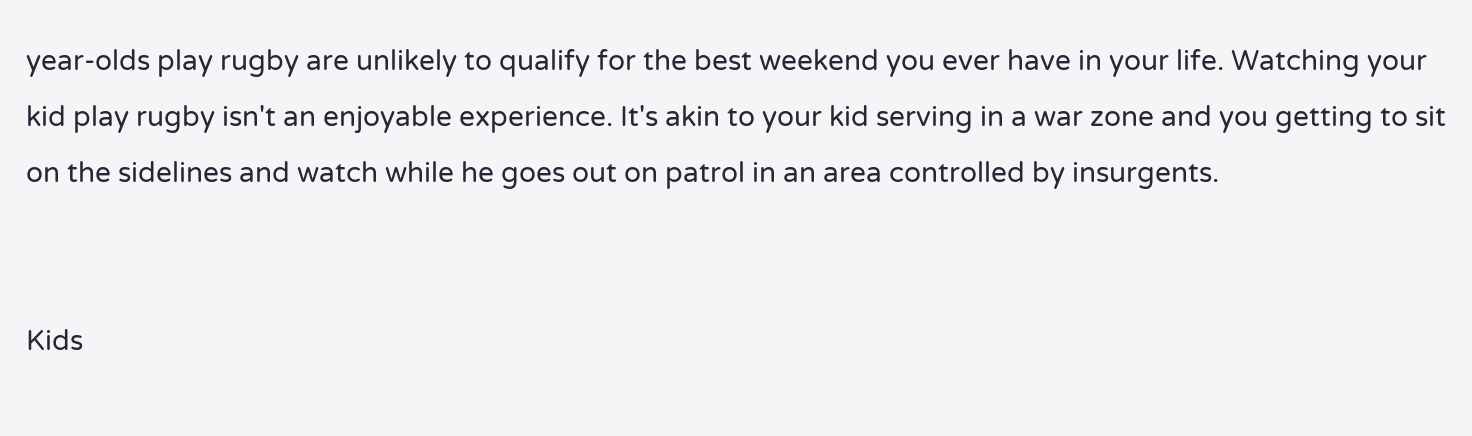year-olds play rugby are unlikely to qualify for the best weekend you ever have in your life. Watching your kid play rugby isn't an enjoyable experience. It's akin to your kid serving in a war zone and you getting to sit on the sidelines and watch while he goes out on patrol in an area controlled by insurgents.


Kids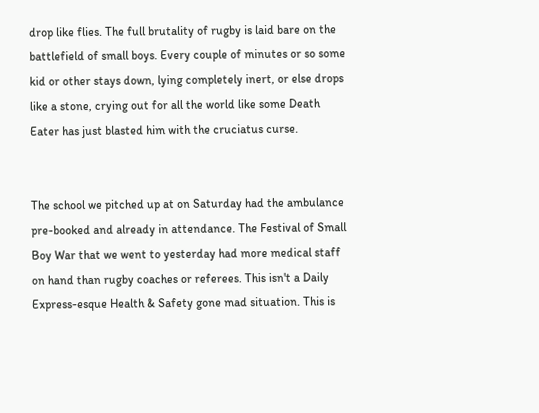drop like flies. The full brutality of rugby is laid bare on the battlefield of small boys. Every couple of minutes or so some kid or other stays down, lying completely inert, or else drops like a stone, crying out for all the world like some Death Eater has just blasted him with the cruciatus curse.


The school we pitched up at on Saturday had the ambulance pre-booked and already in attendance. The Festival of Small Boy War that we went to yesterday had more medical staff on hand than rugby coaches or referees. This isn't a Daily Express-esque Health & Safety gone mad situation. This is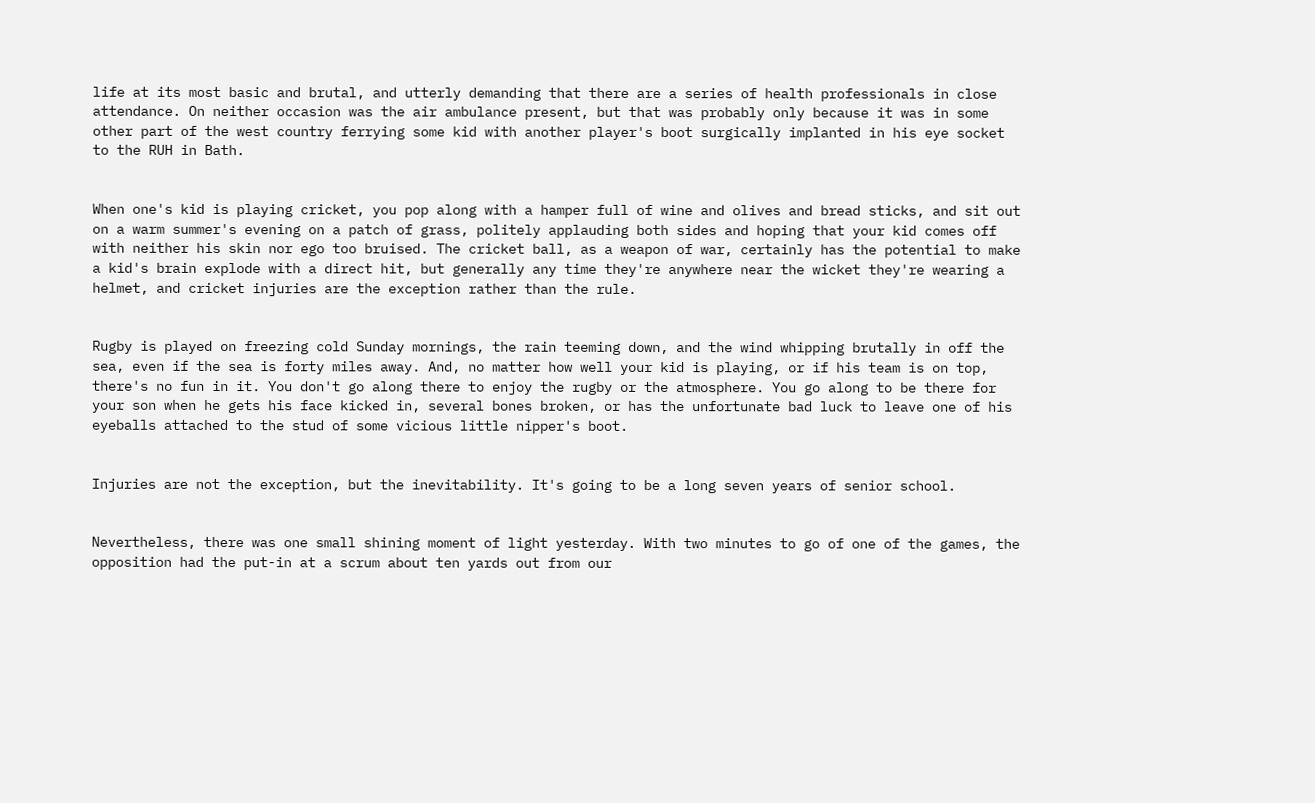life at its most basic and brutal, and utterly demanding that there are a series of health professionals in close attendance. On neither occasion was the air ambulance present, but that was probably only because it was in some other part of the west country ferrying some kid with another player's boot surgically implanted in his eye socket to the RUH in Bath.


When one's kid is playing cricket, you pop along with a hamper full of wine and olives and bread sticks, and sit out on a warm summer's evening on a patch of grass, politely applauding both sides and hoping that your kid comes off with neither his skin nor ego too bruised. The cricket ball, as a weapon of war, certainly has the potential to make a kid's brain explode with a direct hit, but generally any time they're anywhere near the wicket they're wearing a helmet, and cricket injuries are the exception rather than the rule.


Rugby is played on freezing cold Sunday mornings, the rain teeming down, and the wind whipping brutally in off the sea, even if the sea is forty miles away. And, no matter how well your kid is playing, or if his team is on top, there's no fun in it. You don't go along there to enjoy the rugby or the atmosphere. You go along to be there for your son when he gets his face kicked in, several bones broken, or has the unfortunate bad luck to leave one of his eyeballs attached to the stud of some vicious little nipper's boot.


Injuries are not the exception, but the inevitability. It's going to be a long seven years of senior school.


Nevertheless, there was one small shining moment of light yesterday. With two minutes to go of one of the games, the opposition had the put-in at a scrum about ten yards out from our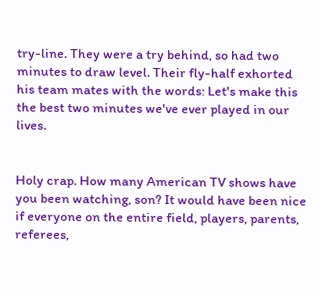try-line. They were a try behind, so had two minutes to draw level. Their fly-half exhorted his team mates with the words: Let's make this the best two minutes we've ever played in our lives.


Holy crap. How many American TV shows have you been watching, son? It would have been nice if everyone on the entire field, players, parents, referees,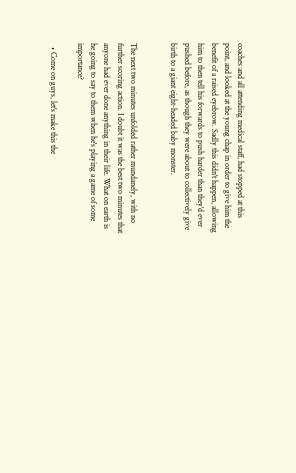coaches and all attending medical staff, had stopped at this point, and looked at the young chap in order to give him the benefit of a raised eyebrow. Sadly this didn't happen, allowing him to then tell his forwards to push harder than they'd ever pushed before, as though they were about to collectively give birth to a giant eight-headed baby monster.


The next two minutes unfolded rather mundanely, with no further scoring action. I doubt it was the best two minutes that anyone had ever done anything in their life. What on earth is he going to say to them when he's playing a game of some importance?

  • Come on guys, let's make this the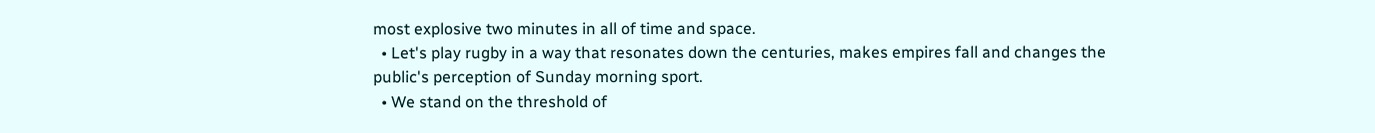most explosive two minutes in all of time and space.
  • Let's play rugby in a way that resonates down the centuries, makes empires fall and changes the public's perception of Sunday morning sport.
  • We stand on the threshold of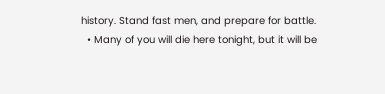history. Stand fast men, and prepare for battle.
  • Many of you will die here tonight, but it will be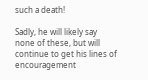such a death!

Sadly, he will likely say none of these, but will continue to get his lines of encouragement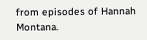from episodes of Hannah Montana.